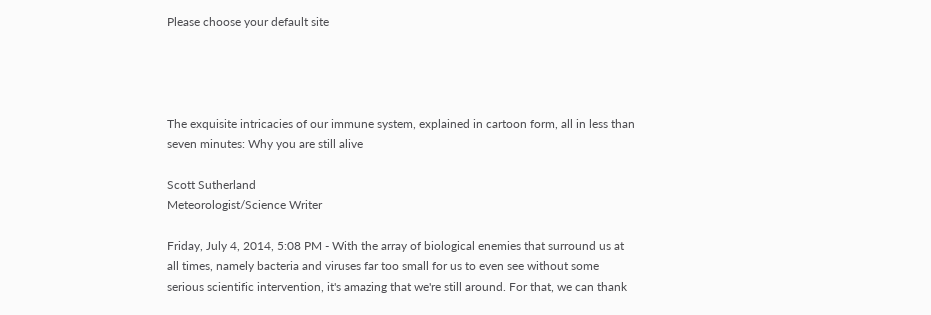Please choose your default site




The exquisite intricacies of our immune system, explained in cartoon form, all in less than seven minutes: Why you are still alive

Scott Sutherland
Meteorologist/Science Writer

Friday, July 4, 2014, 5:08 PM - With the array of biological enemies that surround us at all times, namely bacteria and viruses far too small for us to even see without some serious scientific intervention, it's amazing that we're still around. For that, we can thank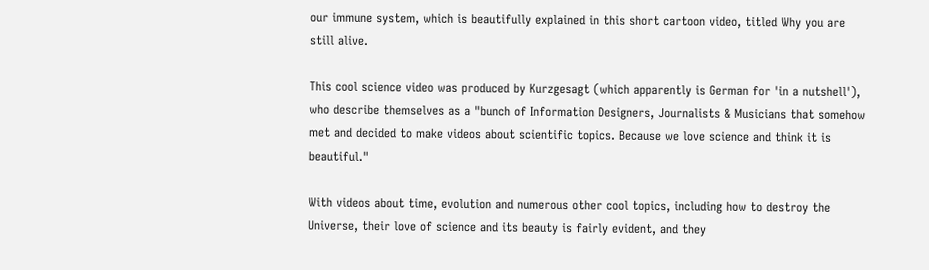our immune system, which is beautifully explained in this short cartoon video, titled Why you are still alive.

This cool science video was produced by Kurzgesagt (which apparently is German for 'in a nutshell'), who describe themselves as a "bunch of Information Designers, Journalists & Musicians that somehow met and decided to make videos about scientific topics. Because we love science and think it is beautiful."

With videos about time, evolution and numerous other cool topics, including how to destroy the Universe, their love of science and its beauty is fairly evident, and they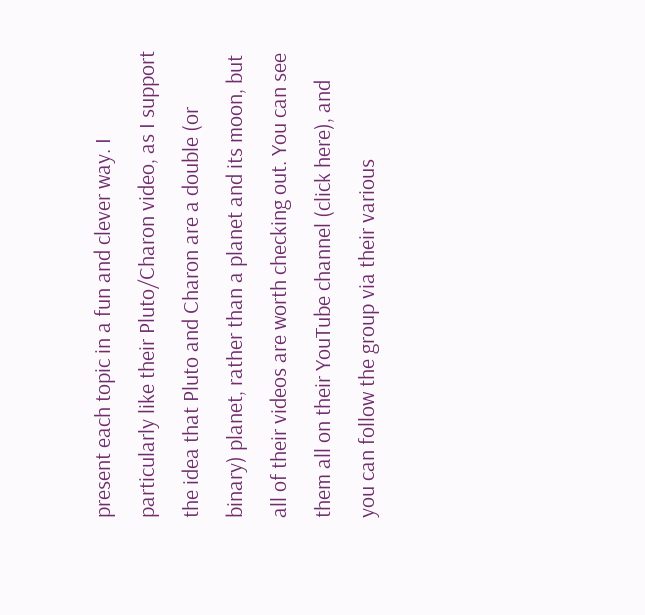present each topic in a fun and clever way. I particularly like their Pluto/Charon video, as I support the idea that Pluto and Charon are a double (or binary) planet, rather than a planet and its moon, but all of their videos are worth checking out. You can see them all on their YouTube channel (click here), and you can follow the group via their various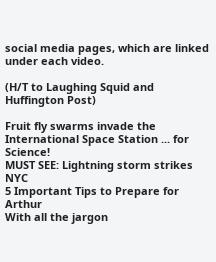social media pages, which are linked under each video.

(H/T to Laughing Squid and Huffington Post)

Fruit fly swarms invade the International Space Station ... for Science!
MUST SEE: Lightning storm strikes NYC
5 Important Tips to Prepare for Arthur
With all the jargon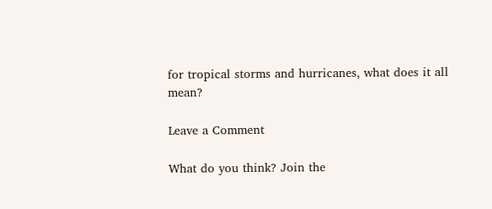for tropical storms and hurricanes, what does it all mean?

Leave a Comment

What do you think? Join the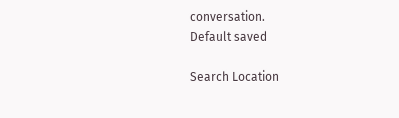conversation.
Default saved

Search Location